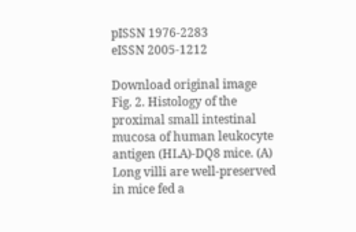pISSN 1976-2283
eISSN 2005-1212

Download original image
Fig. 2. Histology of the proximal small intestinal mucosa of human leukocyte antigen (HLA)-DQ8 mice. (A) Long villi are well-preserved in mice fed a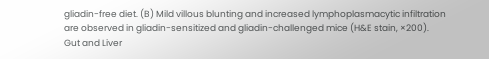gliadin-free diet. (B) Mild villous blunting and increased lymphoplasmacytic infiltration are observed in gliadin-sensitized and gliadin-challenged mice (H&E stain, ×200).
Gut and Liver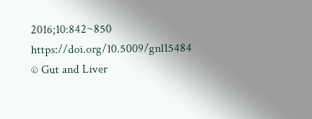2016;10:842~850 https://doi.org/10.5009/gnl15484
© Gut and Liver